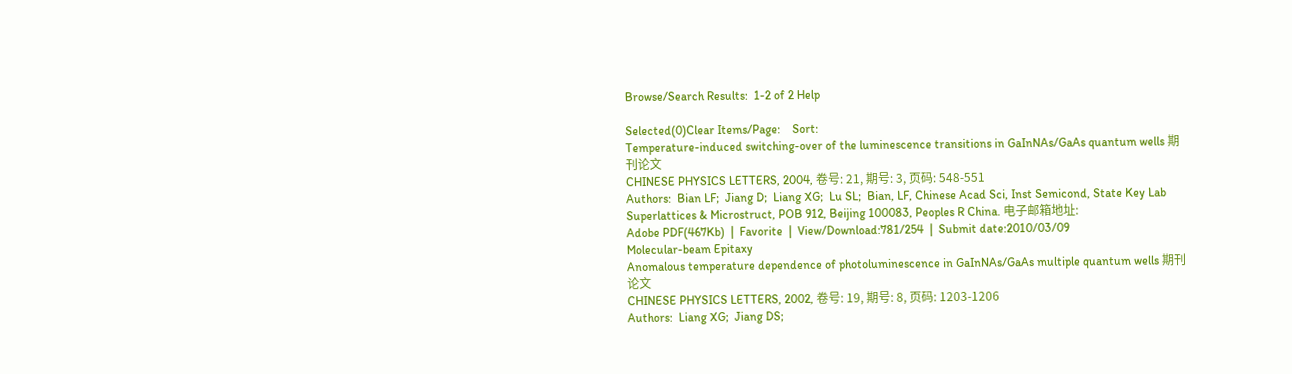Browse/Search Results:  1-2 of 2 Help

Selected(0)Clear Items/Page:    Sort:
Temperature-induced switching-over of the luminescence transitions in GaInNAs/GaAs quantum wells 期刊论文
CHINESE PHYSICS LETTERS, 2004, 卷号: 21, 期号: 3, 页码: 548-551
Authors:  Bian LF;  Jiang D;  Liang XG;  Lu SL;  Bian, LF, Chinese Acad Sci, Inst Semicond, State Key Lab Superlattices & Microstruct, POB 912, Beijing 100083, Peoples R China. 电子邮箱地址:
Adobe PDF(467Kb)  |  Favorite  |  View/Download:781/254  |  Submit date:2010/03/09
Molecular-beam Epitaxy
Anomalous temperature dependence of photoluminescence in GaInNAs/GaAs multiple quantum wells 期刊论文
CHINESE PHYSICS LETTERS, 2002, 卷号: 19, 期号: 8, 页码: 1203-1206
Authors:  Liang XG;  Jiang DS;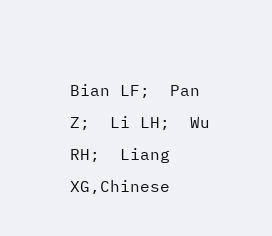Bian LF;  Pan Z;  Li LH;  Wu RH;  Liang XG,Chinese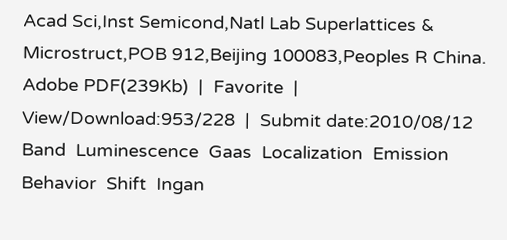Acad Sci,Inst Semicond,Natl Lab Superlattices & Microstruct,POB 912,Beijing 100083,Peoples R China.
Adobe PDF(239Kb)  |  Favorite  |  View/Download:953/228  |  Submit date:2010/08/12
Band  Luminescence  Gaas  Localization  Emission  Behavior  Shift  Ingan